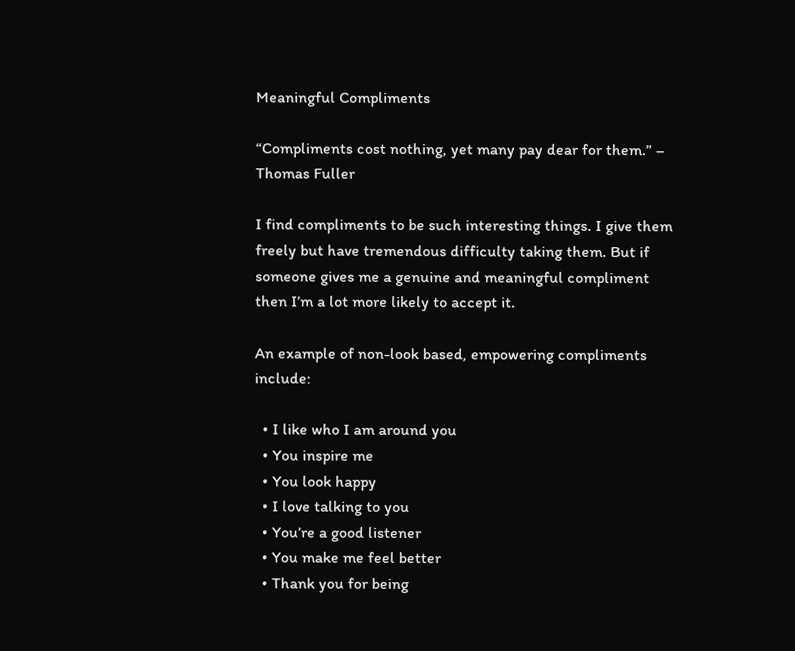Meaningful Compliments

“Compliments cost nothing, yet many pay dear for them.” – Thomas Fuller

I find compliments to be such interesting things. I give them freely but have tremendous difficulty taking them. But if someone gives me a genuine and meaningful compliment then I’m a lot more likely to accept it.

An example of non-look based, empowering compliments include:

  • I like who I am around you
  • You inspire me
  • You look happy
  • I love talking to you
  • You’re a good listener
  • You make me feel better
  • Thank you for being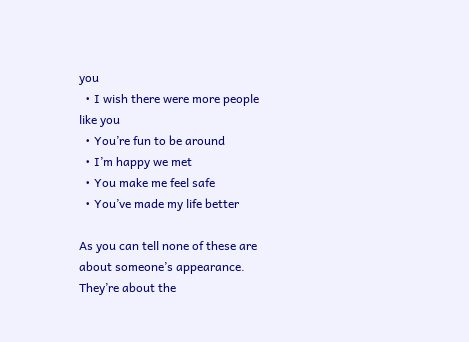you
  • I wish there were more people like you
  • You’re fun to be around
  • I’m happy we met
  • You make me feel safe
  • You’ve made my life better

As you can tell none of these are about someone’s appearance. They’re about the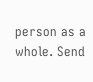person as a whole. Send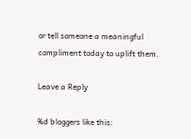or tell someone a meaningful compliment today to uplift them.

Leave a Reply

%d bloggers like this: